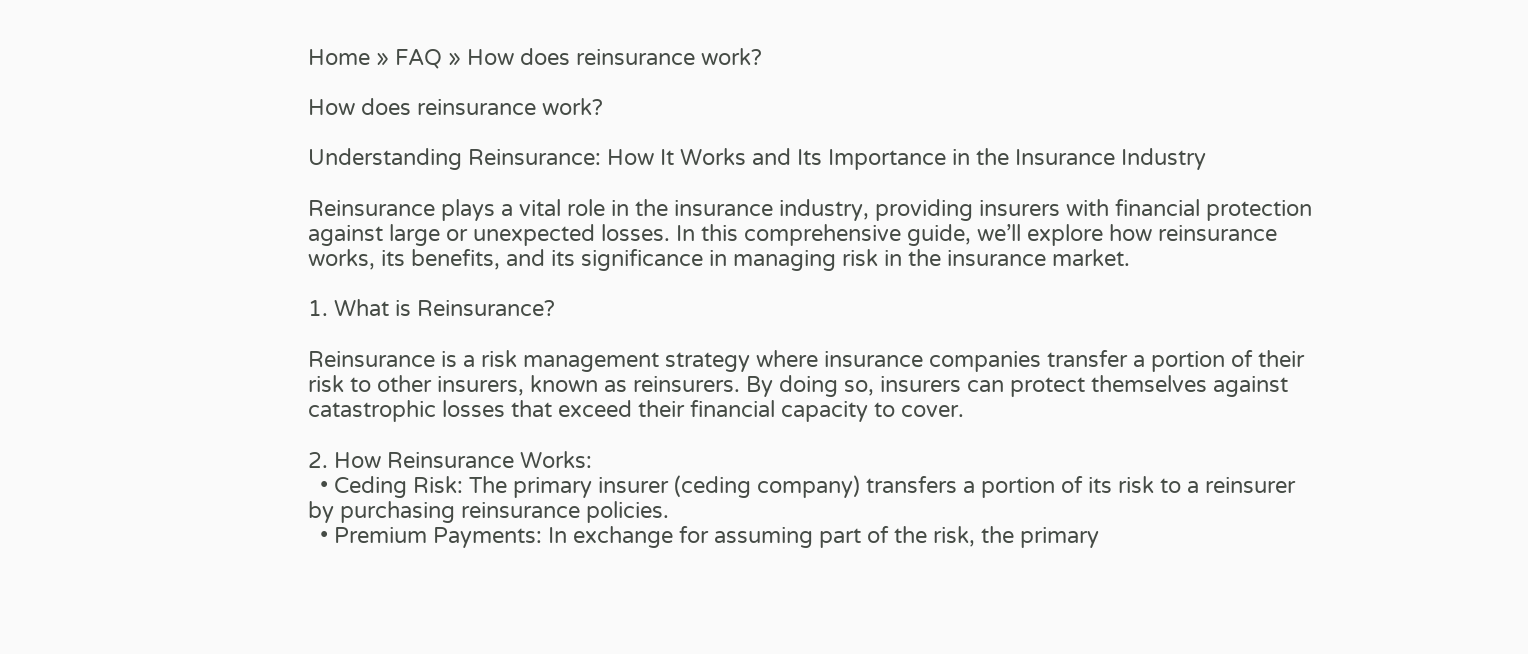Home » FAQ » How does reinsurance work?

How does reinsurance work?

Understanding Reinsurance: How It Works and Its Importance in the Insurance Industry

Reinsurance plays a vital role in the insurance industry, providing insurers with financial protection against large or unexpected losses. In this comprehensive guide, we’ll explore how reinsurance works, its benefits, and its significance in managing risk in the insurance market.

1. What is Reinsurance?

Reinsurance is a risk management strategy where insurance companies transfer a portion of their risk to other insurers, known as reinsurers. By doing so, insurers can protect themselves against catastrophic losses that exceed their financial capacity to cover.

2. How Reinsurance Works:
  • Ceding Risk: The primary insurer (ceding company) transfers a portion of its risk to a reinsurer by purchasing reinsurance policies.
  • Premium Payments: In exchange for assuming part of the risk, the primary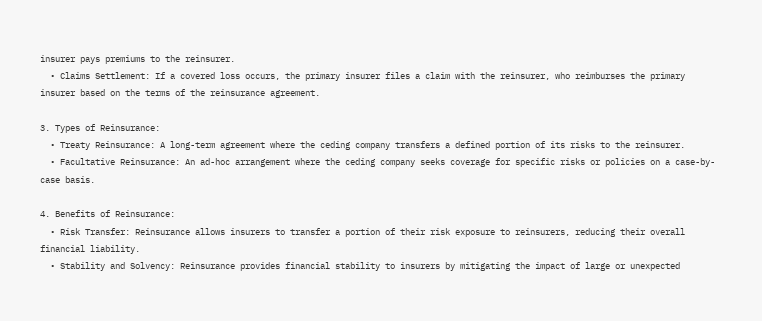insurer pays premiums to the reinsurer.
  • Claims Settlement: If a covered loss occurs, the primary insurer files a claim with the reinsurer, who reimburses the primary insurer based on the terms of the reinsurance agreement.

3. Types of Reinsurance:
  • Treaty Reinsurance: A long-term agreement where the ceding company transfers a defined portion of its risks to the reinsurer.
  • Facultative Reinsurance: An ad-hoc arrangement where the ceding company seeks coverage for specific risks or policies on a case-by-case basis.

4. Benefits of Reinsurance:
  • Risk Transfer: Reinsurance allows insurers to transfer a portion of their risk exposure to reinsurers, reducing their overall financial liability.
  • Stability and Solvency: Reinsurance provides financial stability to insurers by mitigating the impact of large or unexpected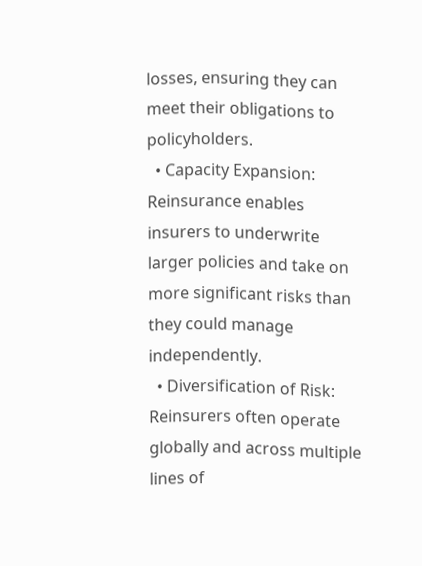losses, ensuring they can meet their obligations to policyholders.
  • Capacity Expansion: Reinsurance enables insurers to underwrite larger policies and take on more significant risks than they could manage independently.
  • Diversification of Risk: Reinsurers often operate globally and across multiple lines of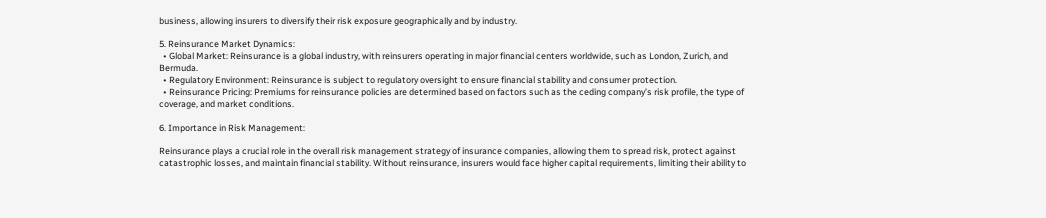business, allowing insurers to diversify their risk exposure geographically and by industry.

5. Reinsurance Market Dynamics:
  • Global Market: Reinsurance is a global industry, with reinsurers operating in major financial centers worldwide, such as London, Zurich, and Bermuda.
  • Regulatory Environment: Reinsurance is subject to regulatory oversight to ensure financial stability and consumer protection.
  • Reinsurance Pricing: Premiums for reinsurance policies are determined based on factors such as the ceding company’s risk profile, the type of coverage, and market conditions.

6. Importance in Risk Management:

Reinsurance plays a crucial role in the overall risk management strategy of insurance companies, allowing them to spread risk, protect against catastrophic losses, and maintain financial stability. Without reinsurance, insurers would face higher capital requirements, limiting their ability to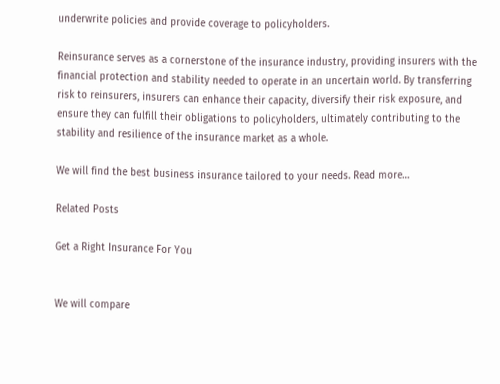underwrite policies and provide coverage to policyholders.

Reinsurance serves as a cornerstone of the insurance industry, providing insurers with the financial protection and stability needed to operate in an uncertain world. By transferring risk to reinsurers, insurers can enhance their capacity, diversify their risk exposure, and ensure they can fulfill their obligations to policyholders, ultimately contributing to the stability and resilience of the insurance market as a whole.

We will find the best business insurance tailored to your needs. Read more…

Related Posts

Get a Right Insurance For You


We will compare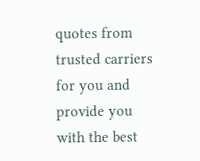quotes from trusted carriers for you and provide you with the best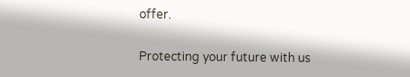offer.

Protecting your future with us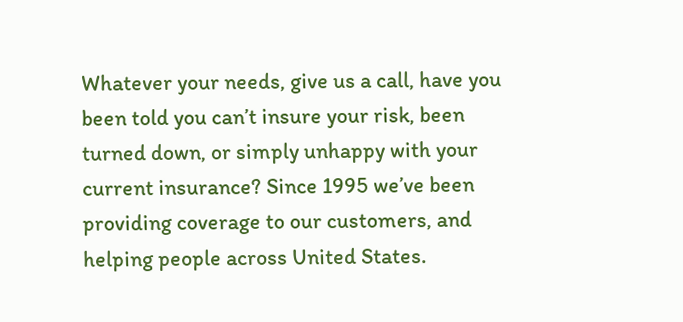Whatever your needs, give us a call, have you been told you can’t insure your risk, been turned down, or simply unhappy with your current insurance? Since 1995 we’ve been providing coverage to our customers, and helping people across United States.